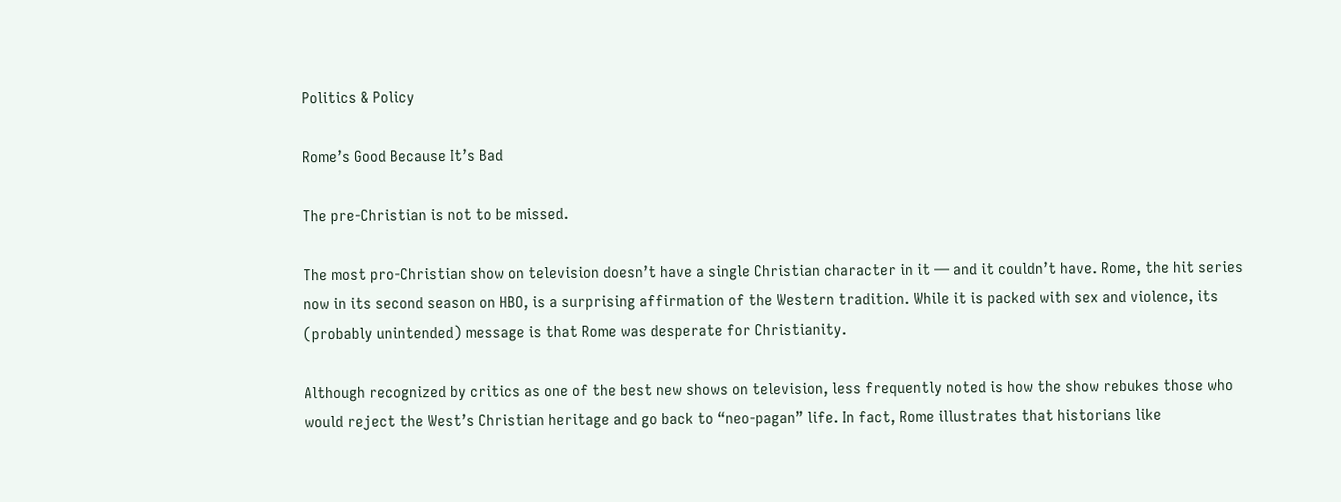Politics & Policy

Rome’s Good Because It’s Bad

The pre-Christian is not to be missed.

The most pro-Christian show on television doesn’t have a single Christian character in it — and it couldn’t have. Rome, the hit series now in its second season on HBO, is a surprising affirmation of the Western tradition. While it is packed with sex and violence, its (probably unintended) message is that Rome was desperate for Christianity.

Although recognized by critics as one of the best new shows on television, less frequently noted is how the show rebukes those who would reject the West’s Christian heritage and go back to “neo-pagan” life. In fact, Rome illustrates that historians like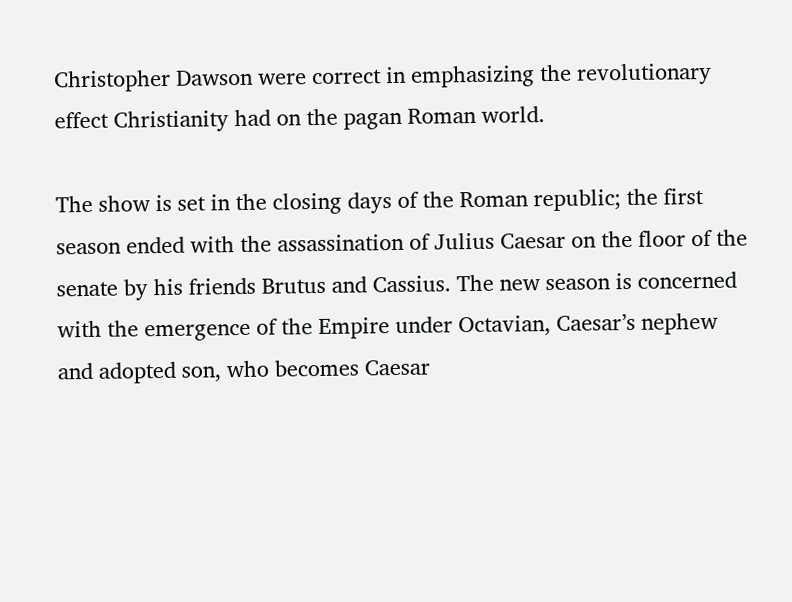Christopher Dawson were correct in emphasizing the revolutionary effect Christianity had on the pagan Roman world.

The show is set in the closing days of the Roman republic; the first season ended with the assassination of Julius Caesar on the floor of the senate by his friends Brutus and Cassius. The new season is concerned with the emergence of the Empire under Octavian, Caesar’s nephew and adopted son, who becomes Caesar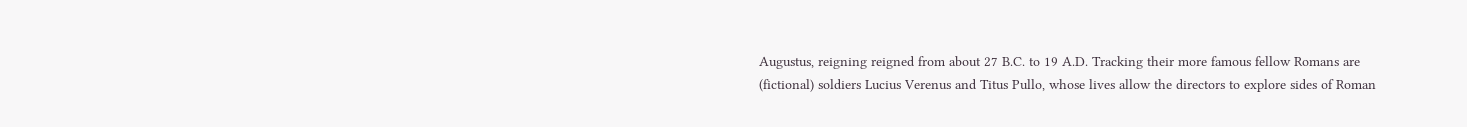Augustus, reigning reigned from about 27 B.C. to 19 A.D. Tracking their more famous fellow Romans are (fictional) soldiers Lucius Verenus and Titus Pullo, whose lives allow the directors to explore sides of Roman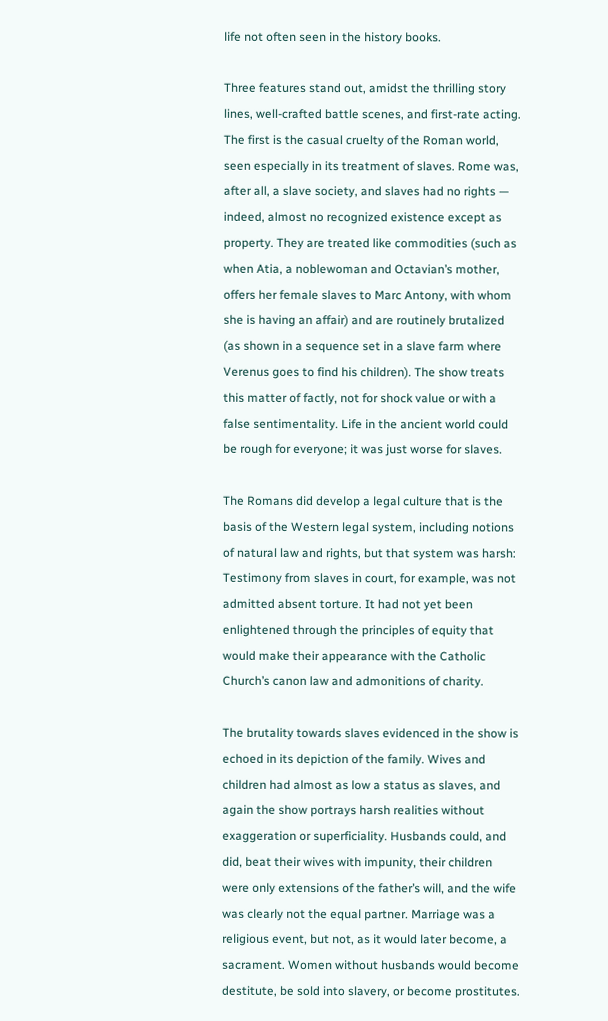life not often seen in the history books.

Three features stand out, amidst the thrilling story lines, well-crafted battle scenes, and first-rate acting. The first is the casual cruelty of the Roman world, seen especially in its treatment of slaves. Rome was, after all, a slave society, and slaves had no rights — indeed, almost no recognized existence except as property. They are treated like commodities (such as when Atia, a noblewoman and Octavian’s mother, offers her female slaves to Marc Antony, with whom she is having an affair) and are routinely brutalized (as shown in a sequence set in a slave farm where Verenus goes to find his children). The show treats this matter of factly, not for shock value or with a false sentimentality. Life in the ancient world could be rough for everyone; it was just worse for slaves.

The Romans did develop a legal culture that is the basis of the Western legal system, including notions of natural law and rights, but that system was harsh: Testimony from slaves in court, for example, was not admitted absent torture. It had not yet been enlightened through the principles of equity that would make their appearance with the Catholic Church’s canon law and admonitions of charity.

The brutality towards slaves evidenced in the show is echoed in its depiction of the family. Wives and children had almost as low a status as slaves, and again the show portrays harsh realities without exaggeration or superficiality. Husbands could, and did, beat their wives with impunity, their children were only extensions of the father’s will, and the wife was clearly not the equal partner. Marriage was a religious event, but not, as it would later become, a sacrament. Women without husbands would become destitute, be sold into slavery, or become prostitutes.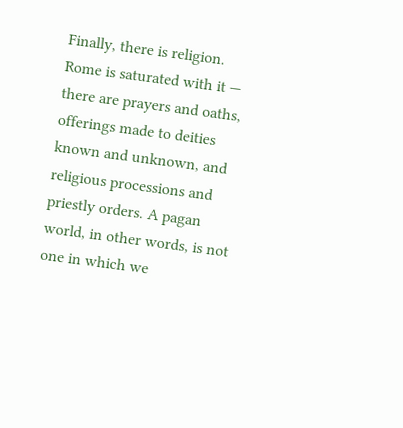Finally, there is religion. Rome is saturated with it — there are prayers and oaths, offerings made to deities known and unknown, and religious processions and priestly orders. A pagan world, in other words, is not one in which we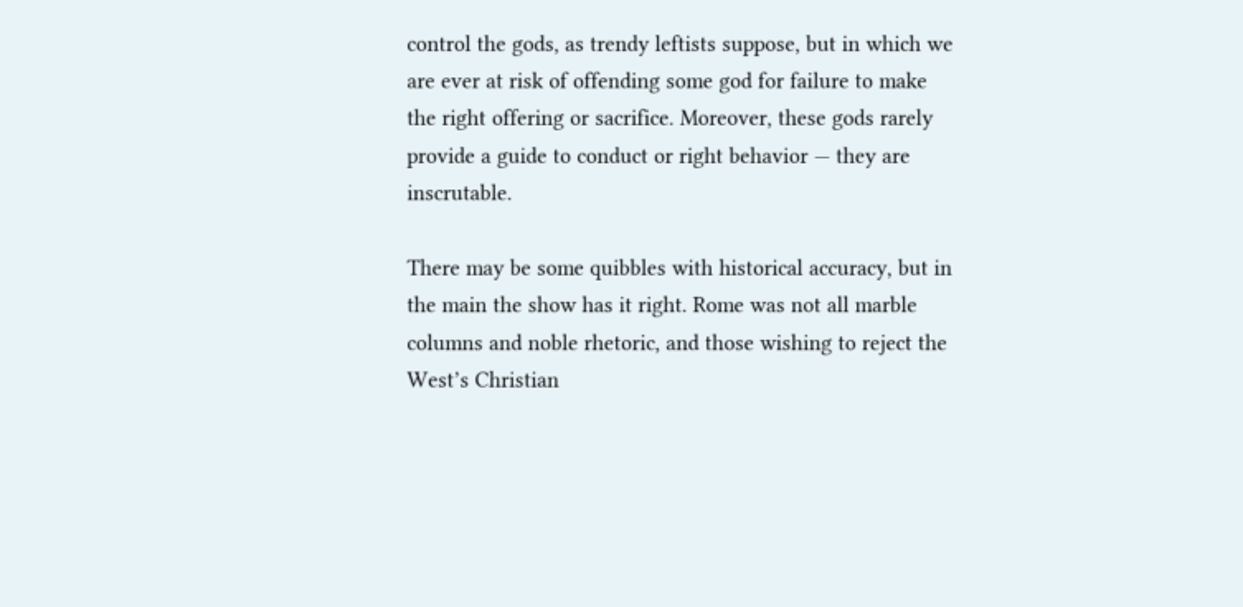control the gods, as trendy leftists suppose, but in which we are ever at risk of offending some god for failure to make the right offering or sacrifice. Moreover, these gods rarely provide a guide to conduct or right behavior — they are inscrutable.

There may be some quibbles with historical accuracy, but in the main the show has it right. Rome was not all marble columns and noble rhetoric, and those wishing to reject the West’s Christian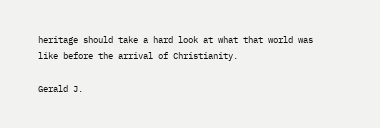heritage should take a hard look at what that world was like before the arrival of Christianity.

Gerald J.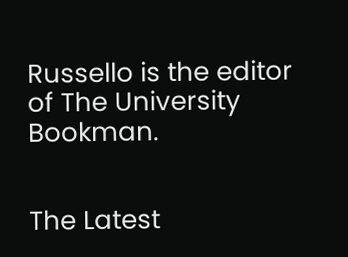Russello is the editor of The University Bookman.


The Latest